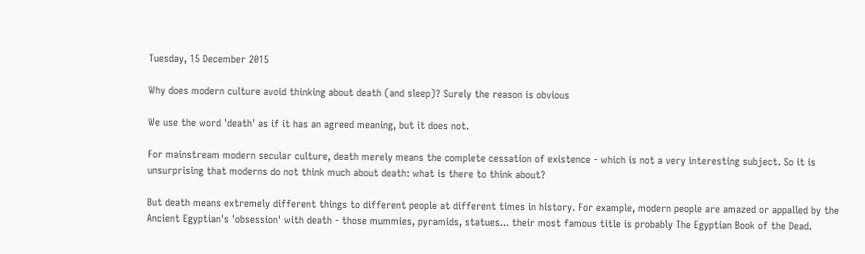Tuesday, 15 December 2015

Why does modern culture avoid thinking about death (and sleep)? Surely the reason is obvious

We use the word 'death' as if it has an agreed meaning, but it does not.

For mainstream modern secular culture, death merely means the complete cessation of existence - which is not a very interesting subject. So it is unsurprising that moderns do not think much about death: what is there to think about?

But death means extremely different things to different people at different times in history. For example, modern people are amazed or appalled by the Ancient Egyptian's 'obsession' with death - those mummies, pyramids, statues... their most famous title is probably The Egyptian Book of the Dead.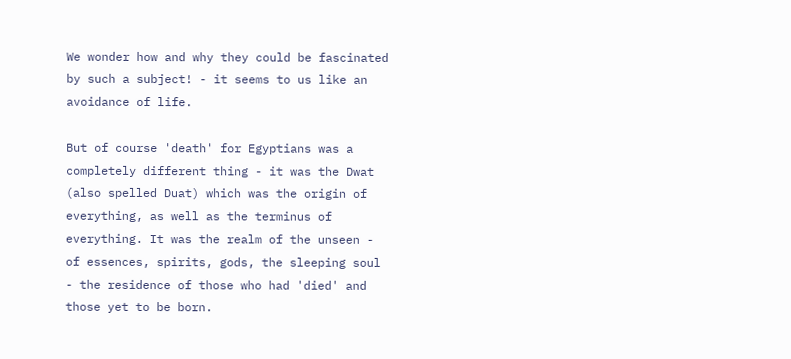We wonder how and why they could be fascinated by such a subject! - it seems to us like an avoidance of life.

But of course 'death' for Egyptians was a completely different thing - it was the Dwat (also spelled Duat) which was the origin of everything, as well as the terminus of everything. It was the realm of the unseen - of essences, spirits, gods, the sleeping soul - the residence of those who had 'died' and those yet to be born.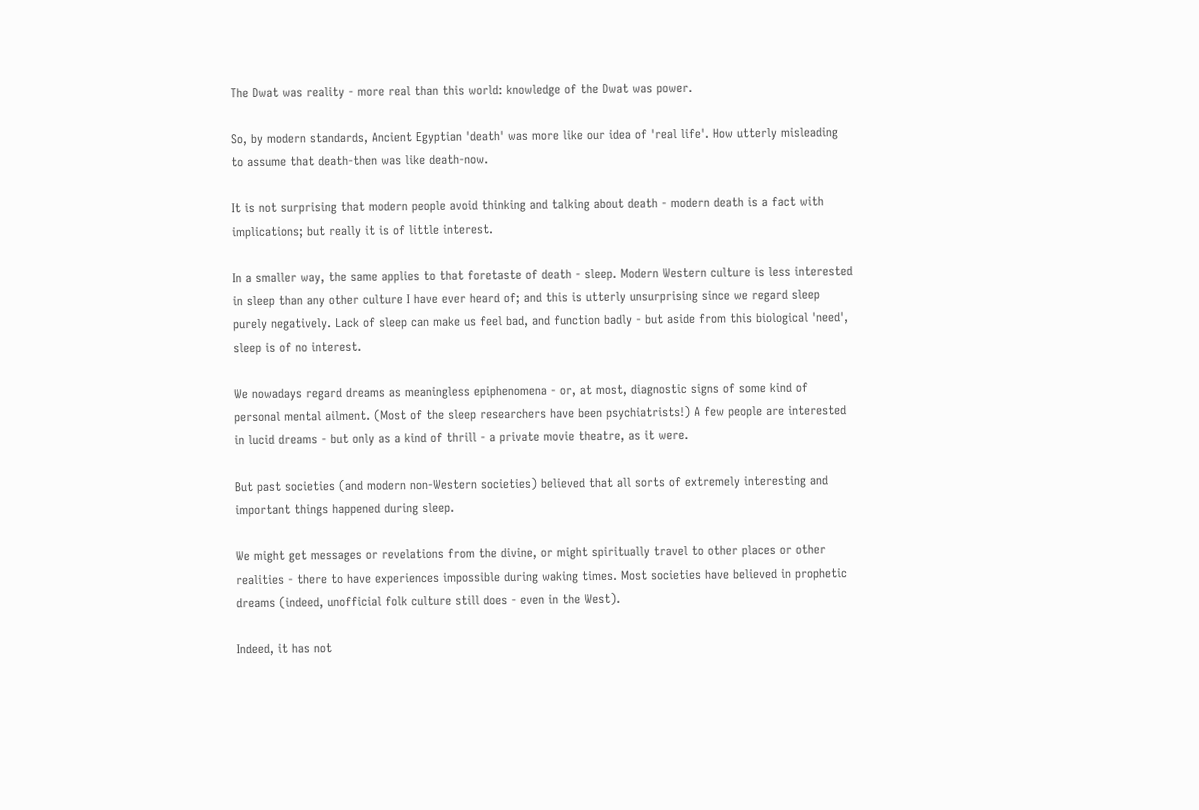The Dwat was reality - more real than this world: knowledge of the Dwat was power.

So, by modern standards, Ancient Egyptian 'death' was more like our idea of 'real life'. How utterly misleading to assume that death-then was like death-now.

It is not surprising that modern people avoid thinking and talking about death - modern death is a fact with implications; but really it is of little interest.

In a smaller way, the same applies to that foretaste of death - sleep. Modern Western culture is less interested in sleep than any other culture I have ever heard of; and this is utterly unsurprising since we regard sleep purely negatively. Lack of sleep can make us feel bad, and function badly - but aside from this biological 'need', sleep is of no interest.

We nowadays regard dreams as meaningless epiphenomena - or, at most, diagnostic signs of some kind of personal mental ailment. (Most of the sleep researchers have been psychiatrists!) A few people are interested in lucid dreams - but only as a kind of thrill - a private movie theatre, as it were.

But past societies (and modern non-Western societies) believed that all sorts of extremely interesting and important things happened during sleep.

We might get messages or revelations from the divine, or might spiritually travel to other places or other realities - there to have experiences impossible during waking times. Most societies have believed in prophetic dreams (indeed, unofficial folk culture still does - even in the West).

Indeed, it has not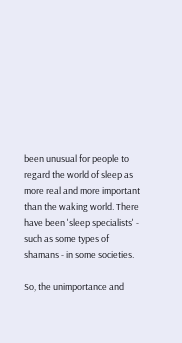been unusual for people to regard the world of sleep as more real and more important than the waking world. There have been 'sleep specialists' - such as some types of shamans - in some societies.

So, the unimportance and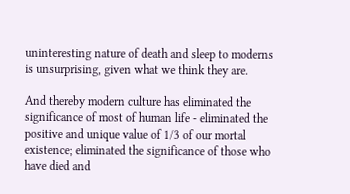uninteresting nature of death and sleep to moderns is unsurprising, given what we think they are.

And thereby modern culture has eliminated the significance of most of human life - eliminated the positive and unique value of 1/3 of our mortal existence; eliminated the significance of those who have died and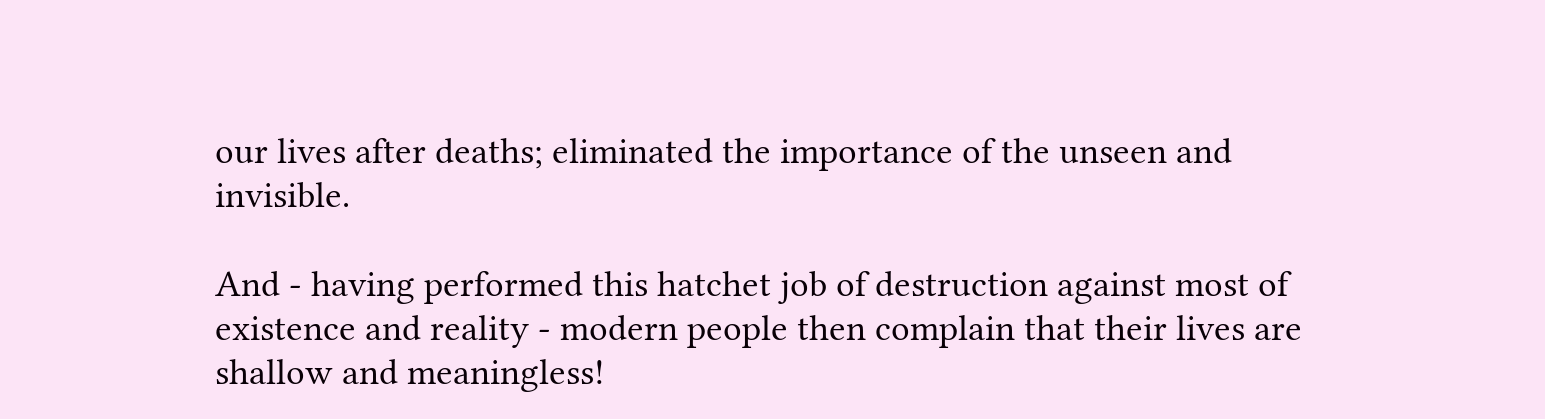our lives after deaths; eliminated the importance of the unseen and invisible.

And - having performed this hatchet job of destruction against most of existence and reality - modern people then complain that their lives are shallow and meaningless!